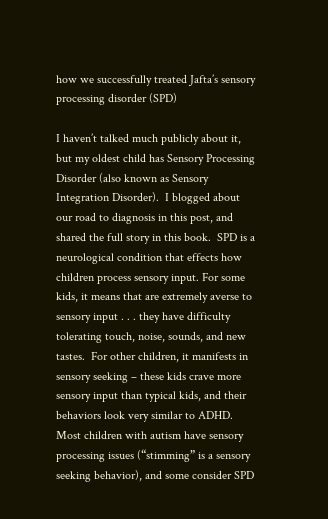how we successfully treated Jafta’s sensory processing disorder (SPD)

I haven’t talked much publicly about it, but my oldest child has Sensory Processing Disorder (also known as Sensory Integration Disorder).  I blogged about our road to diagnosis in this post, and shared the full story in this book.  SPD is a neurological condition that effects how children process sensory input. For some kids, it means that are extremely averse to sensory input . . . they have difficulty tolerating touch, noise, sounds, and new tastes.  For other children, it manifests in sensory seeking – these kids crave more sensory input than typical kids, and their behaviors look very similar to ADHD.  Most children with autism have sensory processing issues (“stimming” is a sensory seeking behavior), and some consider SPD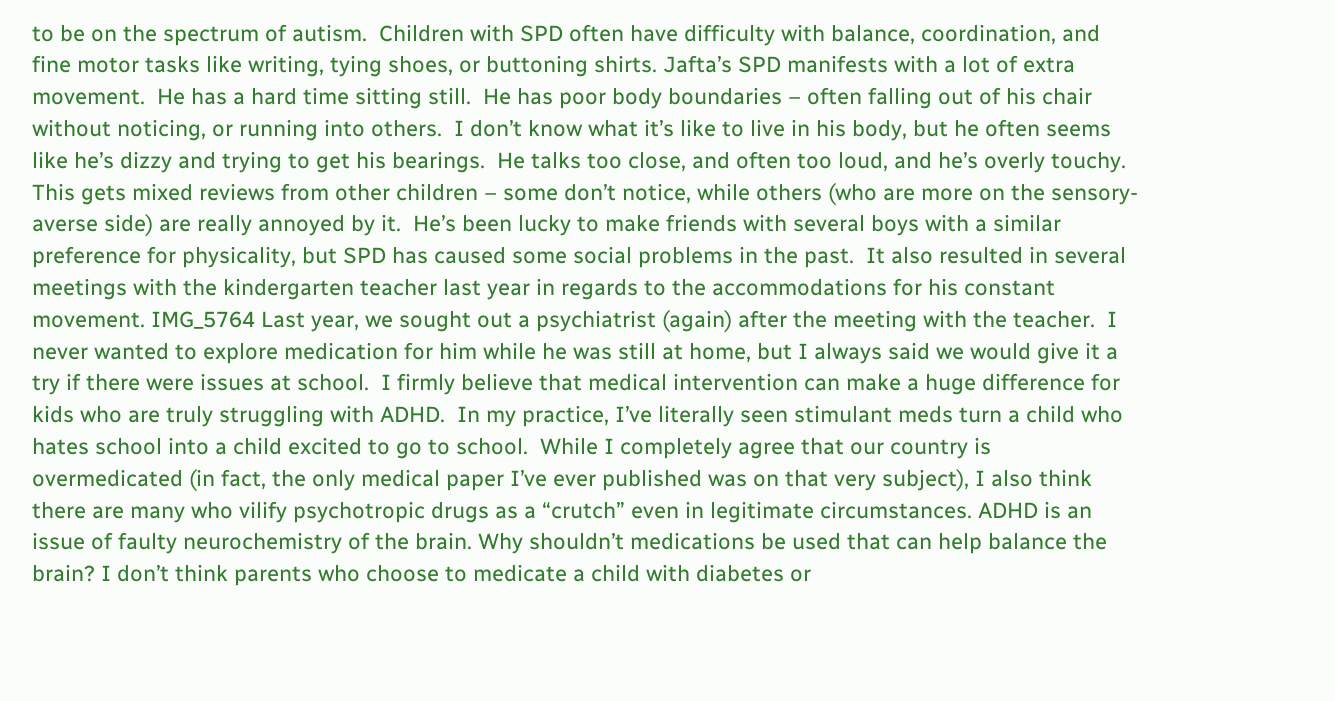to be on the spectrum of autism.  Children with SPD often have difficulty with balance, coordination, and fine motor tasks like writing, tying shoes, or buttoning shirts. Jafta’s SPD manifests with a lot of extra movement.  He has a hard time sitting still.  He has poor body boundaries – often falling out of his chair without noticing, or running into others.  I don’t know what it’s like to live in his body, but he often seems like he’s dizzy and trying to get his bearings.  He talks too close, and often too loud, and he’s overly touchy.  This gets mixed reviews from other children – some don’t notice, while others (who are more on the sensory-averse side) are really annoyed by it.  He’s been lucky to make friends with several boys with a similar preference for physicality, but SPD has caused some social problems in the past.  It also resulted in several meetings with the kindergarten teacher last year in regards to the accommodations for his constant movement. IMG_5764 Last year, we sought out a psychiatrist (again) after the meeting with the teacher.  I never wanted to explore medication for him while he was still at home, but I always said we would give it a try if there were issues at school.  I firmly believe that medical intervention can make a huge difference for kids who are truly struggling with ADHD.  In my practice, I’ve literally seen stimulant meds turn a child who hates school into a child excited to go to school.  While I completely agree that our country is overmedicated (in fact, the only medical paper I’ve ever published was on that very subject), I also think there are many who vilify psychotropic drugs as a “crutch” even in legitimate circumstances. ADHD is an issue of faulty neurochemistry of the brain. Why shouldn’t medications be used that can help balance the brain? I don’t think parents who choose to medicate a child with diabetes or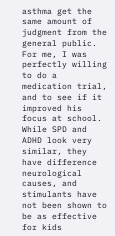asthma get the same amount of judgment from the general public.  For me, I was perfectly willing to do a medication trial, and to see if it improved his focus at school. While SPD and ADHD look very similar, they have difference neurological causes, and stimulants have not been shown to be as effective for kids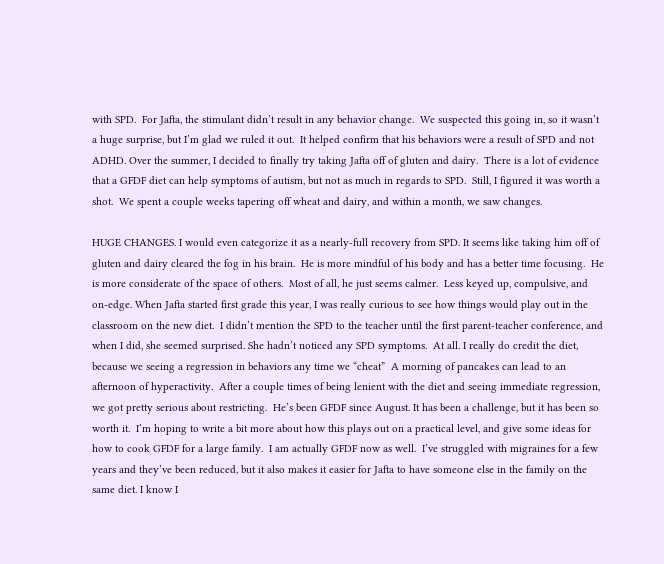with SPD.  For Jafta, the stimulant didn’t result in any behavior change.  We suspected this going in, so it wasn’t a huge surprise, but I’m glad we ruled it out.  It helped confirm that his behaviors were a result of SPD and not ADHD. Over the summer, I decided to finally try taking Jafta off of gluten and dairy.  There is a lot of evidence that a GFDF diet can help symptoms of autism, but not as much in regards to SPD.  Still, I figured it was worth a shot.  We spent a couple weeks tapering off wheat and dairy, and within a month, we saw changes.

HUGE CHANGES. I would even categorize it as a nearly-full recovery from SPD. It seems like taking him off of gluten and dairy cleared the fog in his brain.  He is more mindful of his body and has a better time focusing.  He is more considerate of the space of others.  Most of all, he just seems calmer.  Less keyed up, compulsive, and on-edge. When Jafta started first grade this year, I was really curious to see how things would play out in the classroom on the new diet.  I didn’t mention the SPD to the teacher until the first parent-teacher conference, and when I did, she seemed surprised. She hadn’t noticed any SPD symptoms.  At all. I really do credit the diet, because we seeing a regression in behaviors any time we “cheat”  A morning of pancakes can lead to an afternoon of hyperactivity.  After a couple times of being lenient with the diet and seeing immediate regression, we got pretty serious about restricting.  He’s been GFDF since August. It has been a challenge, but it has been so worth it.  I’m hoping to write a bit more about how this plays out on a practical level, and give some ideas for how to cook GFDF for a large family.  I am actually GFDF now as well.  I’ve struggled with migraines for a few years and they’ve been reduced, but it also makes it easier for Jafta to have someone else in the family on the same diet. I know I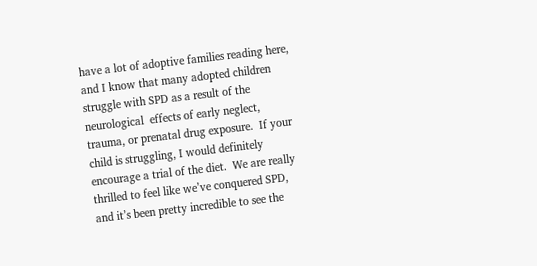have a lot of adoptive families reading here, and I know that many adopted children struggle with SPD as a result of the neurological  effects of early neglect, trauma, or prenatal drug exposure.  If your child is struggling, I would definitely encourage a trial of the diet.  We are really thrilled to feel like we’ve conquered SPD, and it’s been pretty incredible to see the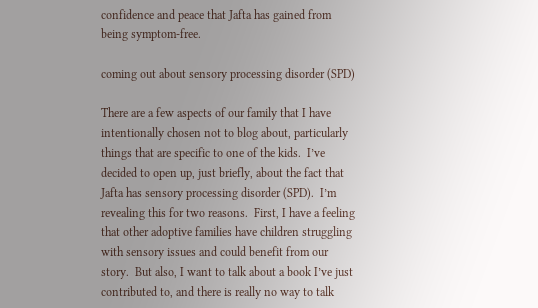confidence and peace that Jafta has gained from being symptom-free.

coming out about sensory processing disorder (SPD)

There are a few aspects of our family that I have intentionally chosen not to blog about, particularly things that are specific to one of the kids.  I’ve decided to open up, just briefly, about the fact that Jafta has sensory processing disorder (SPD).  I’m revealing this for two reasons.  First, I have a feeling that other adoptive families have children struggling with sensory issues and could benefit from our story.  But also, I want to talk about a book I’ve just contributed to, and there is really no way to talk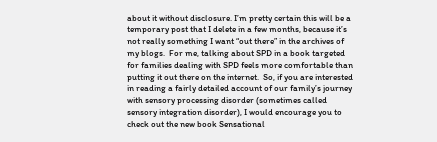about it without disclosure. I’m pretty certain this will be a temporary post that I delete in a few months, because it’s not really something I want “out there” in the archives of my blogs.  For me, talking about SPD in a book targeted for families dealing with SPD feels more comfortable than putting it out there on the internet.  So, if you are interested in reading a fairly detailed account of our family’s journey with sensory processing disorder (sometimes called sensory integration disorder), I would encourage you to check out the new book Sensational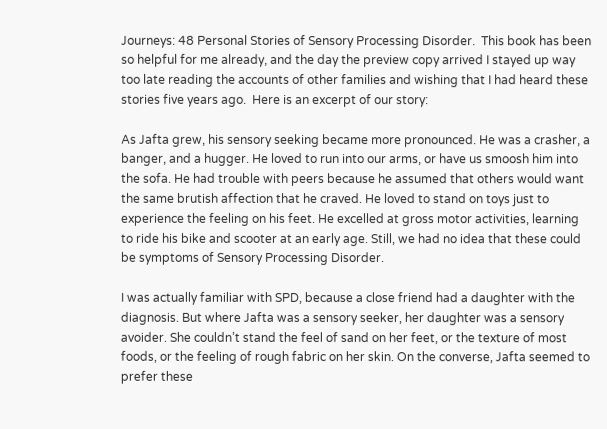Journeys: 48 Personal Stories of Sensory Processing Disorder.  This book has been so helpful for me already, and the day the preview copy arrived I stayed up way too late reading the accounts of other families and wishing that I had heard these stories five years ago.  Here is an excerpt of our story:

As Jafta grew, his sensory seeking became more pronounced. He was a crasher, a banger, and a hugger. He loved to run into our arms, or have us smoosh him into the sofa. He had trouble with peers because he assumed that others would want the same brutish affection that he craved. He loved to stand on toys just to experience the feeling on his feet. He excelled at gross motor activities, learning to ride his bike and scooter at an early age. Still, we had no idea that these could be symptoms of Sensory Processing Disorder.

I was actually familiar with SPD, because a close friend had a daughter with the diagnosis. But where Jafta was a sensory seeker, her daughter was a sensory avoider. She couldn’t stand the feel of sand on her feet, or the texture of most foods, or the feeling of rough fabric on her skin. On the converse, Jafta seemed to prefer these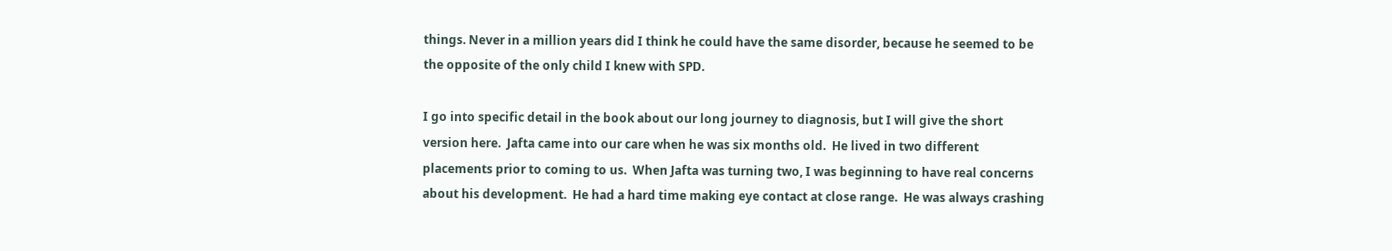things. Never in a million years did I think he could have the same disorder, because he seemed to be the opposite of the only child I knew with SPD.

I go into specific detail in the book about our long journey to diagnosis, but I will give the short version here.  Jafta came into our care when he was six months old.  He lived in two different placements prior to coming to us.  When Jafta was turning two, I was beginning to have real concerns about his development.  He had a hard time making eye contact at close range.  He was always crashing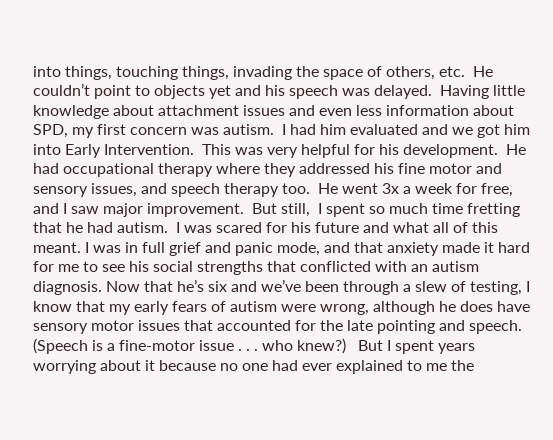into things, touching things, invading the space of others, etc.  He couldn’t point to objects yet and his speech was delayed.  Having little knowledge about attachment issues and even less information about SPD, my first concern was autism.  I had him evaluated and we got him into Early Intervention.  This was very helpful for his development.  He had occupational therapy where they addressed his fine motor and sensory issues, and speech therapy too.  He went 3x a week for free, and I saw major improvement.  But still,  I spent so much time fretting that he had autism.  I was scared for his future and what all of this meant. I was in full grief and panic mode, and that anxiety made it hard for me to see his social strengths that conflicted with an autism diagnosis. Now that he’s six and we’ve been through a slew of testing, I know that my early fears of autism were wrong, although he does have sensory motor issues that accounted for the late pointing and speech.  (Speech is a fine-motor issue . . . who knew?)   But I spent years worrying about it because no one had ever explained to me the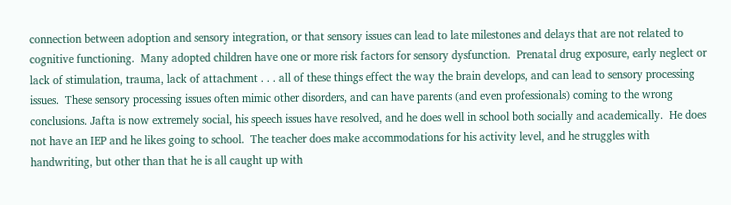connection between adoption and sensory integration, or that sensory issues can lead to late milestones and delays that are not related to cognitive functioning.  Many adopted children have one or more risk factors for sensory dysfunction.  Prenatal drug exposure, early neglect or lack of stimulation, trauma, lack of attachment . . . all of these things effect the way the brain develops, and can lead to sensory processing issues.  These sensory processing issues often mimic other disorders, and can have parents (and even professionals) coming to the wrong conclusions. Jafta is now extremely social, his speech issues have resolved, and he does well in school both socially and academically.  He does not have an IEP and he likes going to school.  The teacher does make accommodations for his activity level, and he struggles with handwriting, but other than that he is all caught up with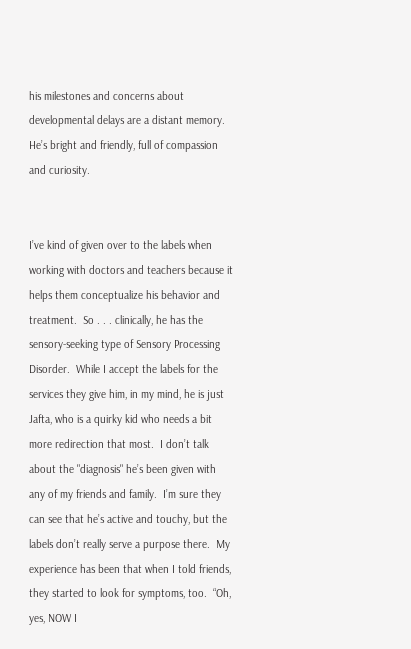his milestones and concerns about developmental delays are a distant memory.  He’s bright and friendly, full of compassion and curiosity.


I’ve kind of given over to the labels when working with doctors and teachers because it helps them conceptualize his behavior and treatment.  So . . . clinically, he has the sensory-seeking type of Sensory Processing Disorder.  While I accept the labels for the services they give him, in my mind, he is just Jafta, who is a quirky kid who needs a bit more redirection that most.  I don’t talk about the "diagnosis" he’s been given with any of my friends and family.  I’m sure they can see that he’s active and touchy, but the labels don’t really serve a purpose there.  My experience has been that when I told friends, they started to look for symptoms, too.  “Oh, yes, NOW I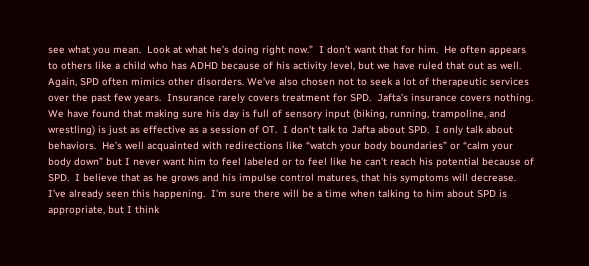see what you mean.  Look at what he’s doing right now.”  I don’t want that for him.  He often appears to others like a child who has ADHD because of his activity level, but we have ruled that out as well.  Again, SPD often mimics other disorders. We’ve also chosen not to seek a lot of therapeutic services over the past few years.  Insurance rarely covers treatment for SPD.  Jafta’s insurance covers nothing.  We have found that making sure his day is full of sensory input (biking, running, trampoline, and wrestling) is just as effective as a session of OT.  I don’t talk to Jafta about SPD.  I only talk about behaviors.  He’s well acquainted with redirections like “watch your body boundaries” or “calm your body down” but I never want him to feel labeled or to feel like he can’t reach his potential because of SPD.  I believe that as he grows and his impulse control matures, that his symptoms will decrease.  I’ve already seen this happening.  I’m sure there will be a time when talking to him about SPD is appropriate, but I think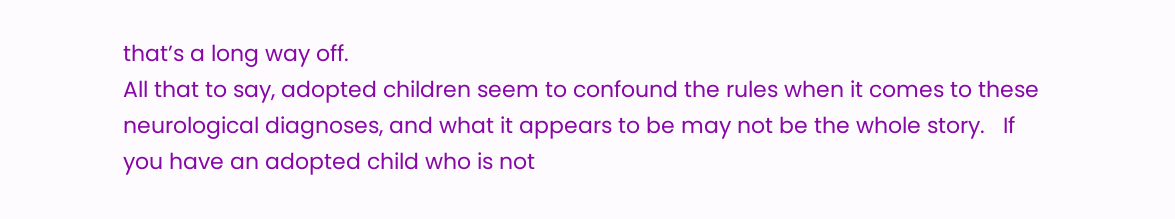that’s a long way off.
All that to say, adopted children seem to confound the rules when it comes to these neurological diagnoses, and what it appears to be may not be the whole story.   If you have an adopted child who is not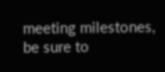meeting milestones, be sure to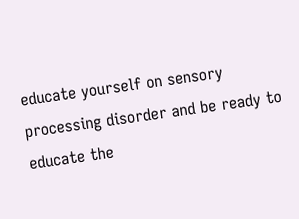educate yourself on sensory processing disorder and be ready to educate the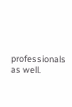professionals as well.